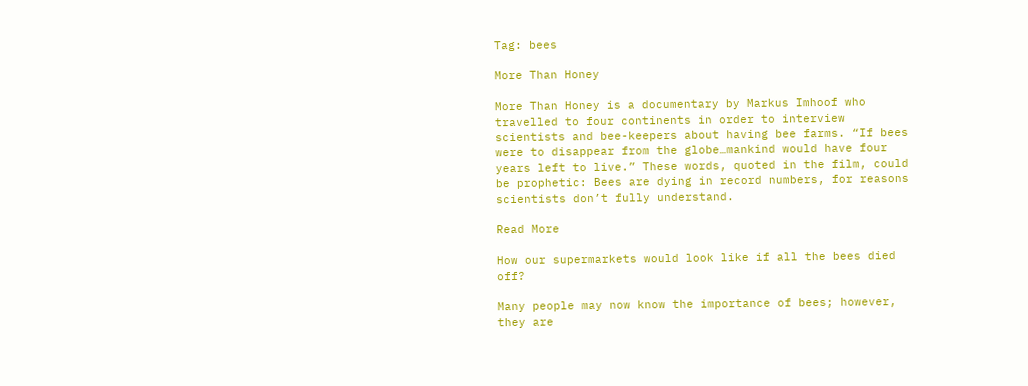Tag: bees

More Than Honey

More Than Honey is a documentary by Markus Imhoof who travelled to four continents in order to interview scientists and bee-keepers about having bee farms. “If bees were to disappear from the globe…mankind would have four years left to live.” These words, quoted in the film, could be prophetic: Bees are dying in record numbers, for reasons scientists don’t fully understand.

Read More

How our supermarkets would look like if all the bees died off?

Many people may now know the importance of bees; however, they are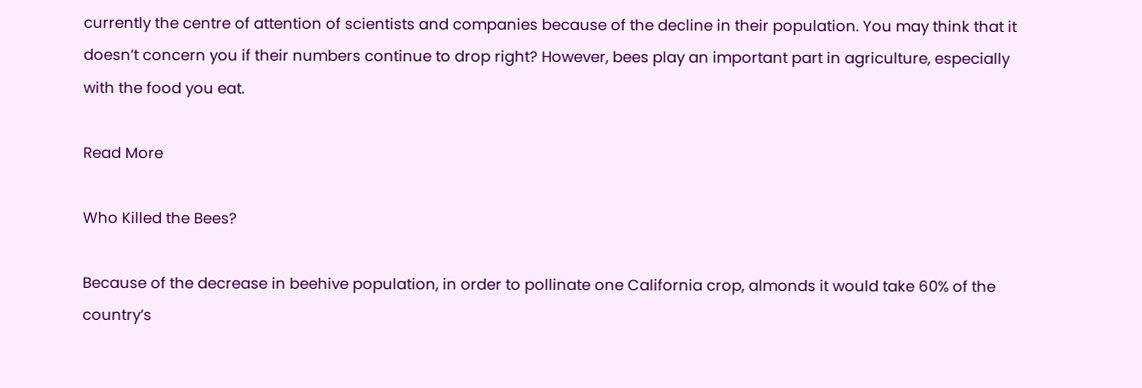currently the centre of attention of scientists and companies because of the decline in their population. You may think that it doesn’t concern you if their numbers continue to drop right? However, bees play an important part in agriculture, especially with the food you eat.

Read More

Who Killed the Bees?

Because of the decrease in beehive population, in order to pollinate one California crop, almonds it would take 60% of the country’s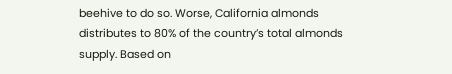beehive to do so. Worse, California almonds distributes to 80% of the country’s total almonds supply. Based on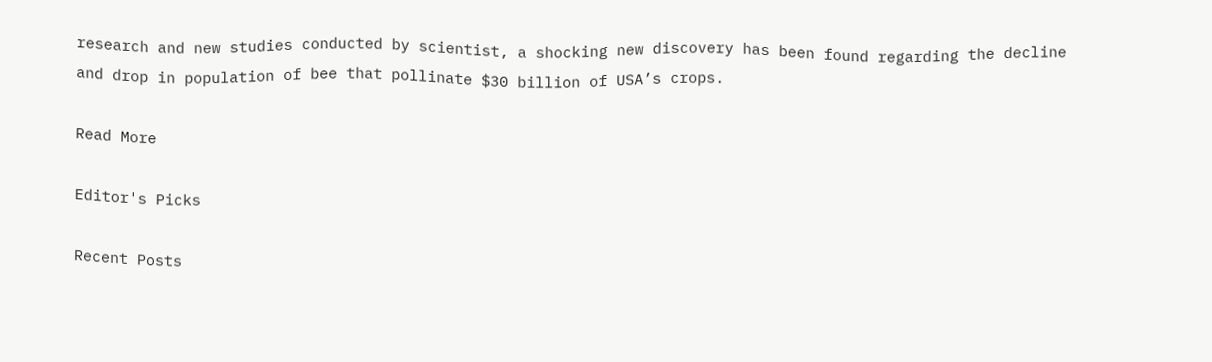research and new studies conducted by scientist, a shocking new discovery has been found regarding the decline and drop in population of bee that pollinate $30 billion of USA’s crops.

Read More

Editor's Picks

Recent Posts